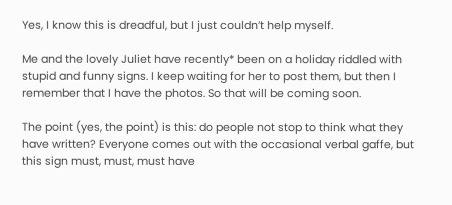Yes, I know this is dreadful, but I just couldn’t help myself.

Me and the lovely Juliet have recently* been on a holiday riddled with stupid and funny signs. I keep waiting for her to post them, but then I remember that I have the photos. So that will be coming soon.

The point (yes, the point) is this: do people not stop to think what they have written? Everyone comes out with the occasional verbal gaffe, but this sign must, must, must have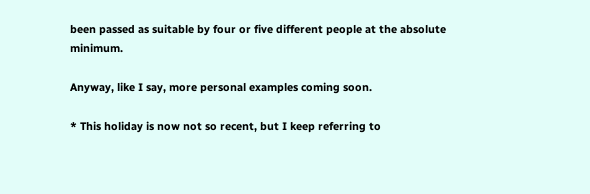been passed as suitable by four or five different people at the absolute minimum.

Anyway, like I say, more personal examples coming soon.

* This holiday is now not so recent, but I keep referring to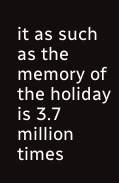it as such as the memory of the holiday is 3.7 million times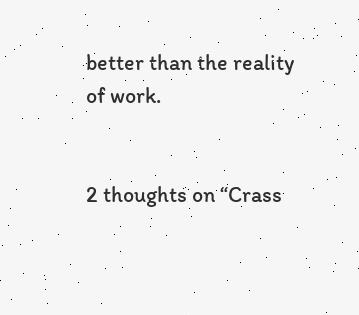better than the reality of work.


2 thoughts on “Crass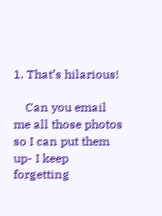1. That’s hilarious!

    Can you email me all those photos so I can put them up- I keep forgetting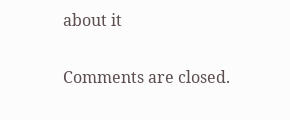about it


Comments are closed.